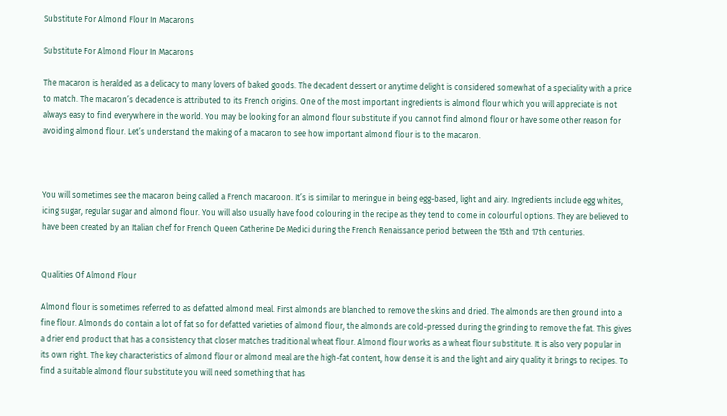Substitute For Almond Flour In Macarons

Substitute For Almond Flour In Macarons

The macaron is heralded as a delicacy to many lovers of baked goods. The decadent dessert or anytime delight is considered somewhat of a speciality with a price to match. The macaron’s decadence is attributed to its French origins. One of the most important ingredients is almond flour which you will appreciate is not always easy to find everywhere in the world. You may be looking for an almond flour substitute if you cannot find almond flour or have some other reason for avoiding almond flour. Let’s understand the making of a macaron to see how important almond flour is to the macaron.



You will sometimes see the macaron being called a French macaroon. It’s is similar to meringue in being egg-based, light and airy. Ingredients include egg whites, icing sugar, regular sugar and almond flour. You will also usually have food colouring in the recipe as they tend to come in colourful options. They are believed to have been created by an Italian chef for French Queen Catherine De Medici during the French Renaissance period between the 15th and 17th centuries.


Qualities Of Almond Flour

Almond flour is sometimes referred to as defatted almond meal. First almonds are blanched to remove the skins and dried. The almonds are then ground into a fine flour. Almonds do contain a lot of fat so for defatted varieties of almond flour, the almonds are cold-pressed during the grinding to remove the fat. This gives a drier end product that has a consistency that closer matches traditional wheat flour. Almond flour works as a wheat flour substitute. It is also very popular in its own right. The key characteristics of almond flour or almond meal are the high-fat content, how dense it is and the light and airy quality it brings to recipes. To find a suitable almond flour substitute you will need something that has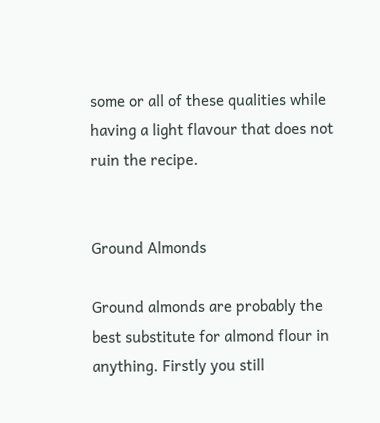some or all of these qualities while having a light flavour that does not ruin the recipe.


Ground Almonds

Ground almonds are probably the best substitute for almond flour in anything. Firstly you still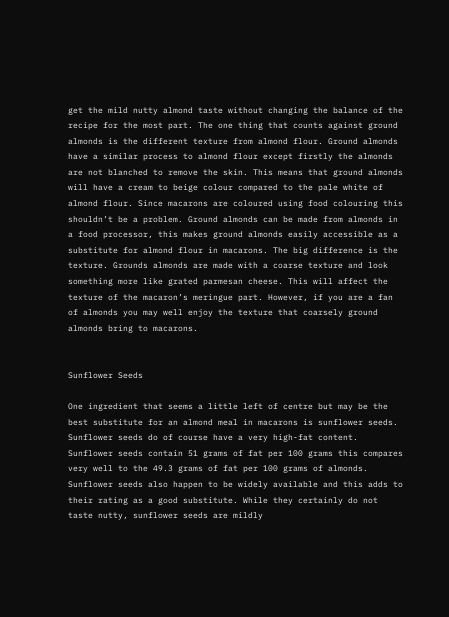get the mild nutty almond taste without changing the balance of the recipe for the most part. The one thing that counts against ground almonds is the different texture from almond flour. Ground almonds have a similar process to almond flour except firstly the almonds are not blanched to remove the skin. This means that ground almonds will have a cream to beige colour compared to the pale white of almond flour. Since macarons are coloured using food colouring this shouldn’t be a problem. Ground almonds can be made from almonds in a food processor, this makes ground almonds easily accessible as a substitute for almond flour in macarons. The big difference is the texture. Grounds almonds are made with a coarse texture and look something more like grated parmesan cheese. This will affect the texture of the macaron’s meringue part. However, if you are a fan of almonds you may well enjoy the texture that coarsely ground almonds bring to macarons.


Sunflower Seeds

One ingredient that seems a little left of centre but may be the best substitute for an almond meal in macarons is sunflower seeds. Sunflower seeds do of course have a very high-fat content. Sunflower seeds contain 51 grams of fat per 100 grams this compares very well to the 49.3 grams of fat per 100 grams of almonds. Sunflower seeds also happen to be widely available and this adds to their rating as a good substitute. While they certainly do not taste nutty, sunflower seeds are mildly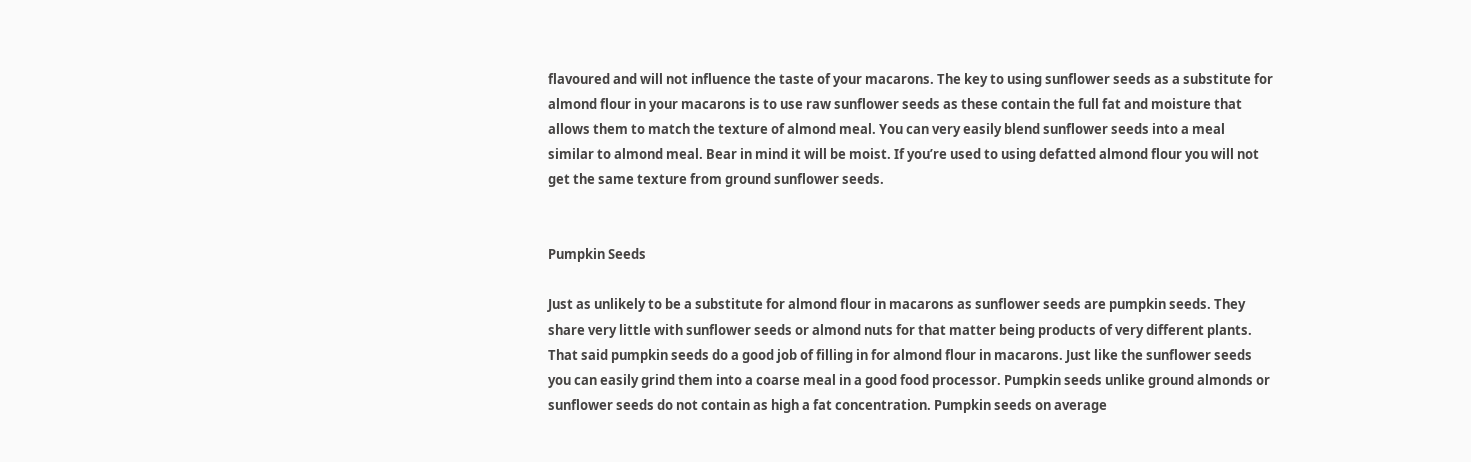flavoured and will not influence the taste of your macarons. The key to using sunflower seeds as a substitute for almond flour in your macarons is to use raw sunflower seeds as these contain the full fat and moisture that allows them to match the texture of almond meal. You can very easily blend sunflower seeds into a meal similar to almond meal. Bear in mind it will be moist. If you’re used to using defatted almond flour you will not get the same texture from ground sunflower seeds.


Pumpkin Seeds

Just as unlikely to be a substitute for almond flour in macarons as sunflower seeds are pumpkin seeds. They share very little with sunflower seeds or almond nuts for that matter being products of very different plants. That said pumpkin seeds do a good job of filling in for almond flour in macarons. Just like the sunflower seeds you can easily grind them into a coarse meal in a good food processor. Pumpkin seeds unlike ground almonds or sunflower seeds do not contain as high a fat concentration. Pumpkin seeds on average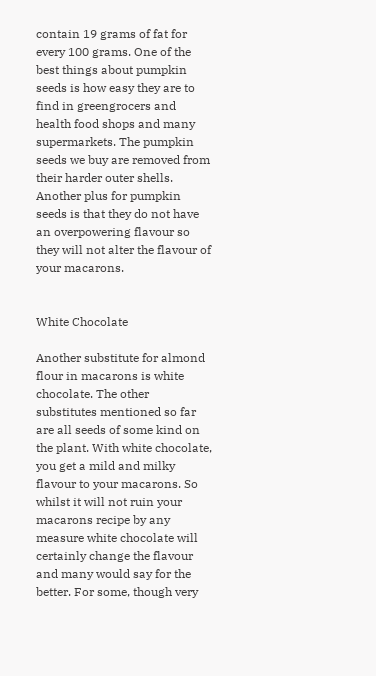contain 19 grams of fat for every 100 grams. One of the best things about pumpkin seeds is how easy they are to find in greengrocers and health food shops and many supermarkets. The pumpkin seeds we buy are removed from their harder outer shells. Another plus for pumpkin seeds is that they do not have an overpowering flavour so they will not alter the flavour of your macarons.


White Chocolate

Another substitute for almond flour in macarons is white chocolate. The other substitutes mentioned so far are all seeds of some kind on the plant. With white chocolate, you get a mild and milky flavour to your macarons. So whilst it will not ruin your macarons recipe by any measure white chocolate will certainly change the flavour and many would say for the better. For some, though very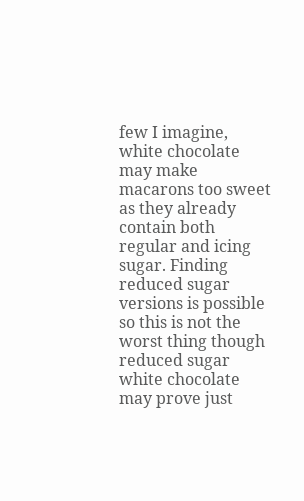few I imagine, white chocolate may make macarons too sweet as they already contain both regular and icing sugar. Finding reduced sugar versions is possible so this is not the worst thing though reduced sugar white chocolate may prove just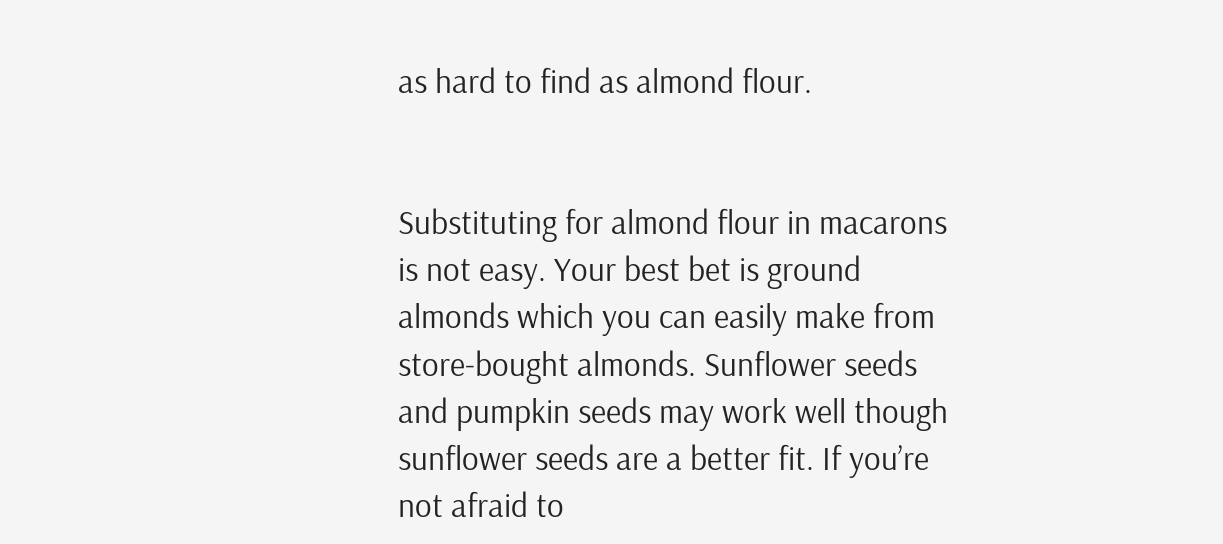as hard to find as almond flour.


Substituting for almond flour in macarons is not easy. Your best bet is ground almonds which you can easily make from store-bought almonds. Sunflower seeds and pumpkin seeds may work well though sunflower seeds are a better fit. If you’re not afraid to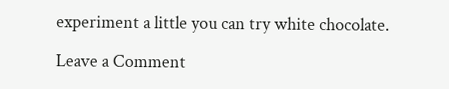experiment a little you can try white chocolate.

Leave a Comment